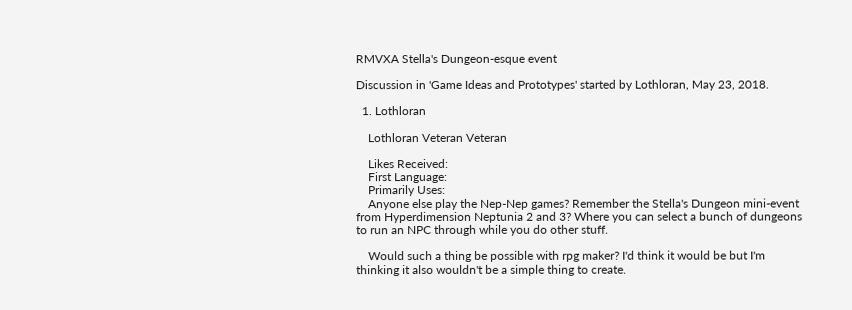RMVXA Stella's Dungeon-esque event

Discussion in 'Game Ideas and Prototypes' started by Lothloran, May 23, 2018.

  1. Lothloran

    Lothloran Veteran Veteran

    Likes Received:
    First Language:
    Primarily Uses:
    Anyone else play the Nep-Nep games? Remember the Stella's Dungeon mini-event from Hyperdimension Neptunia 2 and 3? Where you can select a bunch of dungeons to run an NPC through while you do other stuff.

    Would such a thing be possible with rpg maker? I'd think it would be but I'm thinking it also wouldn't be a simple thing to create.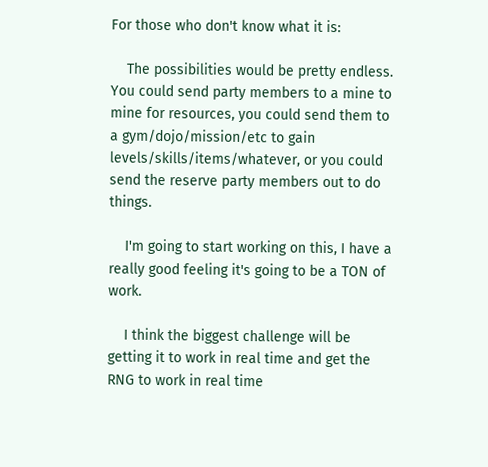For those who don't know what it is:

    The possibilities would be pretty endless. You could send party members to a mine to mine for resources, you could send them to a gym/dojo/mission/etc to gain levels/skills/items/whatever, or you could send the reserve party members out to do things.

    I'm going to start working on this, I have a really good feeling it's going to be a TON of work.

    I think the biggest challenge will be getting it to work in real time and get the RNG to work in real time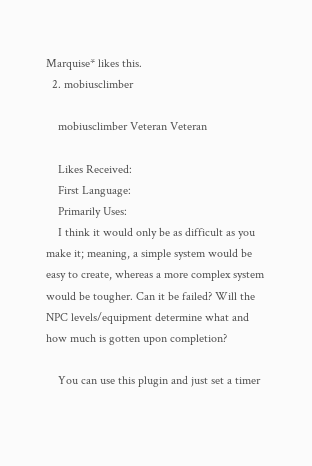Marquise* likes this.
  2. mobiusclimber

    mobiusclimber Veteran Veteran

    Likes Received:
    First Language:
    Primarily Uses:
    I think it would only be as difficult as you make it; meaning, a simple system would be easy to create, whereas a more complex system would be tougher. Can it be failed? Will the NPC levels/equipment determine what and how much is gotten upon completion?

    You can use this plugin and just set a timer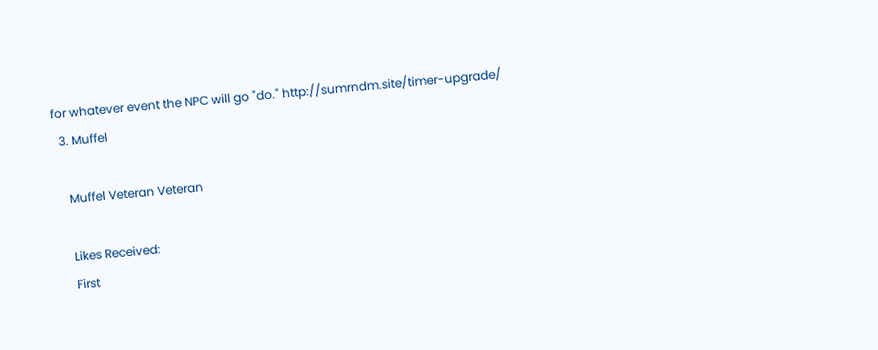for whatever event the NPC will go "do." http://sumrndm.site/timer-upgrade/
  3. Muffel

    Muffel Veteran Veteran

    Likes Received:
    First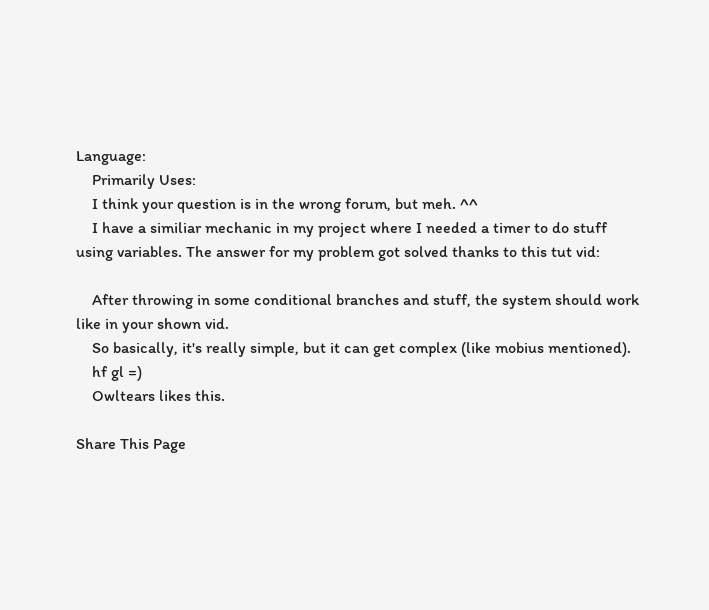Language:
    Primarily Uses:
    I think your question is in the wrong forum, but meh. ^^
    I have a similiar mechanic in my project where I needed a timer to do stuff using variables. The answer for my problem got solved thanks to this tut vid:

    After throwing in some conditional branches and stuff, the system should work like in your shown vid.
    So basically, it's really simple, but it can get complex (like mobius mentioned).
    hf gl =)
    Owltears likes this.

Share This Page